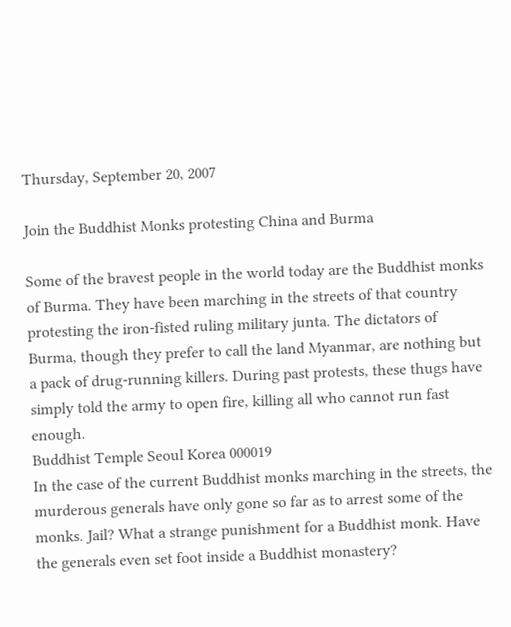Thursday, September 20, 2007

Join the Buddhist Monks protesting China and Burma

Some of the bravest people in the world today are the Buddhist monks of Burma. They have been marching in the streets of that country protesting the iron-fisted ruling military junta. The dictators of Burma, though they prefer to call the land Myanmar, are nothing but a pack of drug-running killers. During past protests, these thugs have simply told the army to open fire, killing all who cannot run fast enough.
Buddhist Temple Seoul Korea 000019
In the case of the current Buddhist monks marching in the streets, the murderous generals have only gone so far as to arrest some of the monks. Jail? What a strange punishment for a Buddhist monk. Have the generals even set foot inside a Buddhist monastery?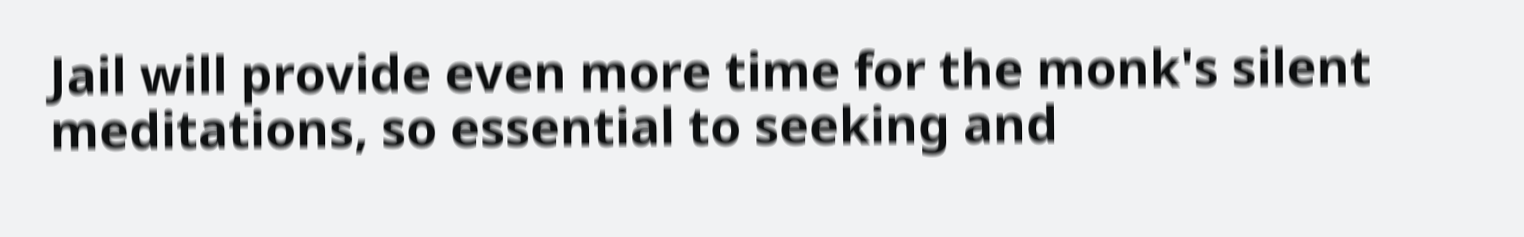Jail will provide even more time for the monk's silent meditations, so essential to seeking and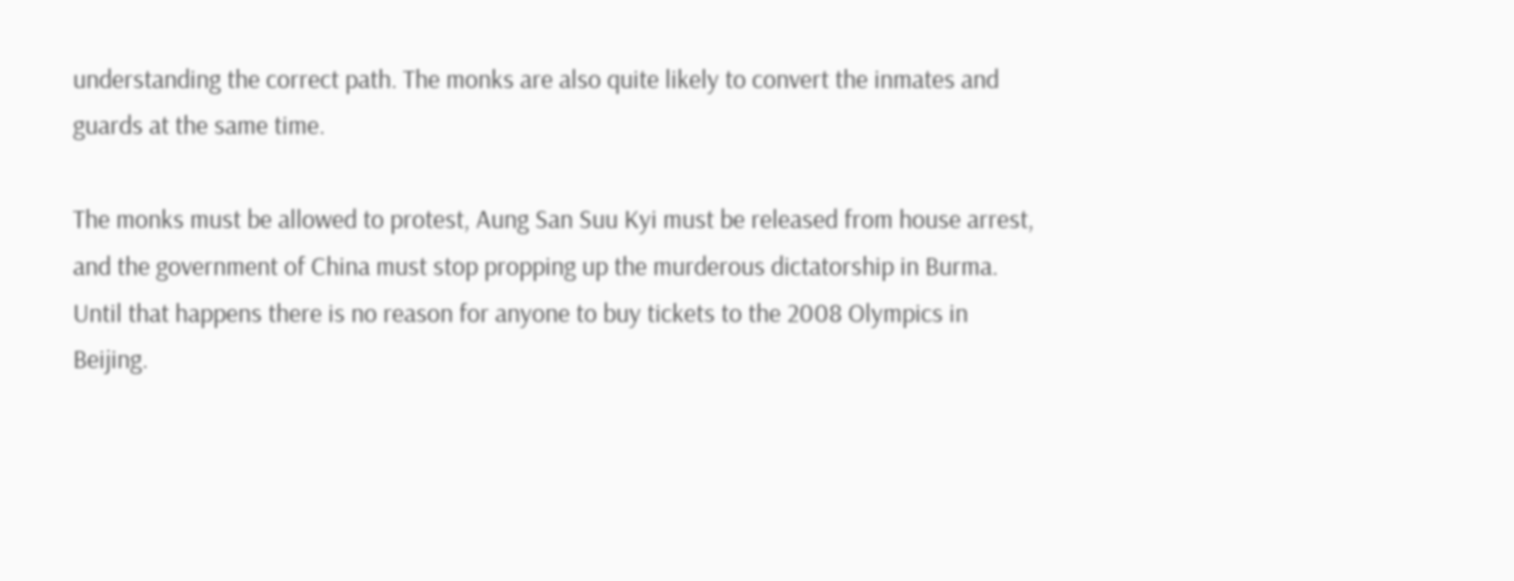understanding the correct path. The monks are also quite likely to convert the inmates and guards at the same time.

The monks must be allowed to protest, Aung San Suu Kyi must be released from house arrest, and the government of China must stop propping up the murderous dictatorship in Burma. Until that happens there is no reason for anyone to buy tickets to the 2008 Olympics in Beijing.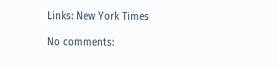Links: New York Times

No comments: